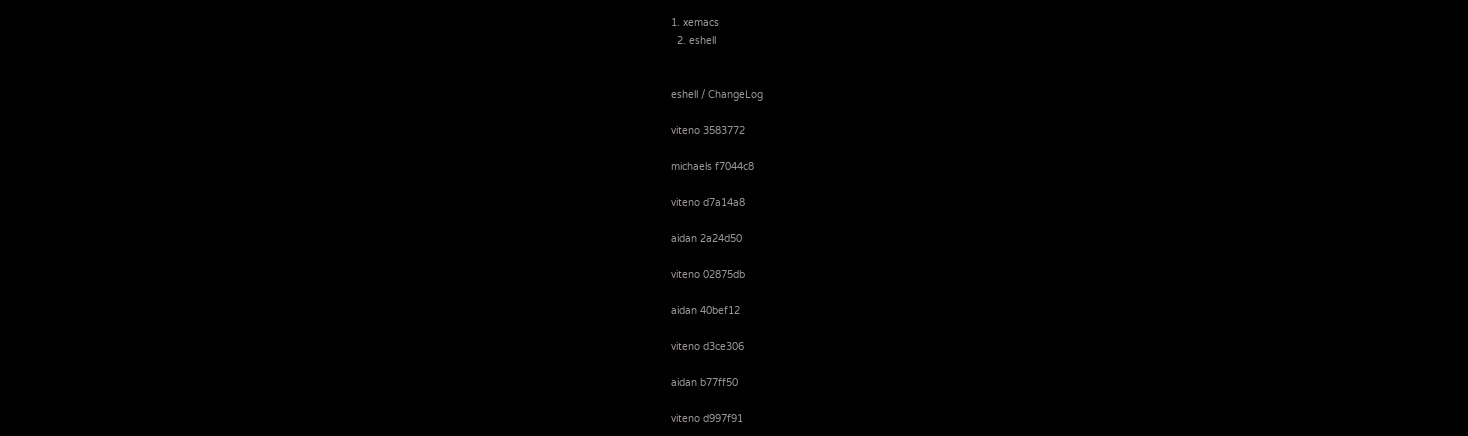1. xemacs
  2. eshell


eshell / ChangeLog

viteno 3583772

michaels f7044c8

viteno d7a14a8

aidan 2a24d50

viteno 02875db

aidan 40bef12

viteno d3ce306

aidan b77ff50

viteno d997f91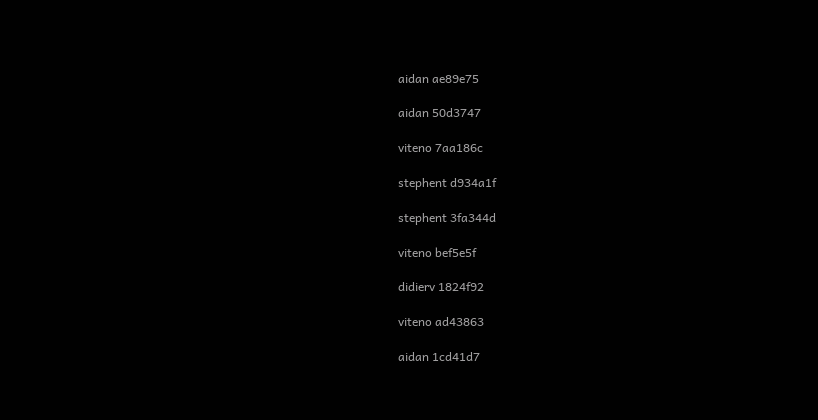aidan ae89e75

aidan 50d3747

viteno 7aa186c

stephent d934a1f

stephent 3fa344d

viteno bef5e5f

didierv 1824f92

viteno ad43863

aidan 1cd41d7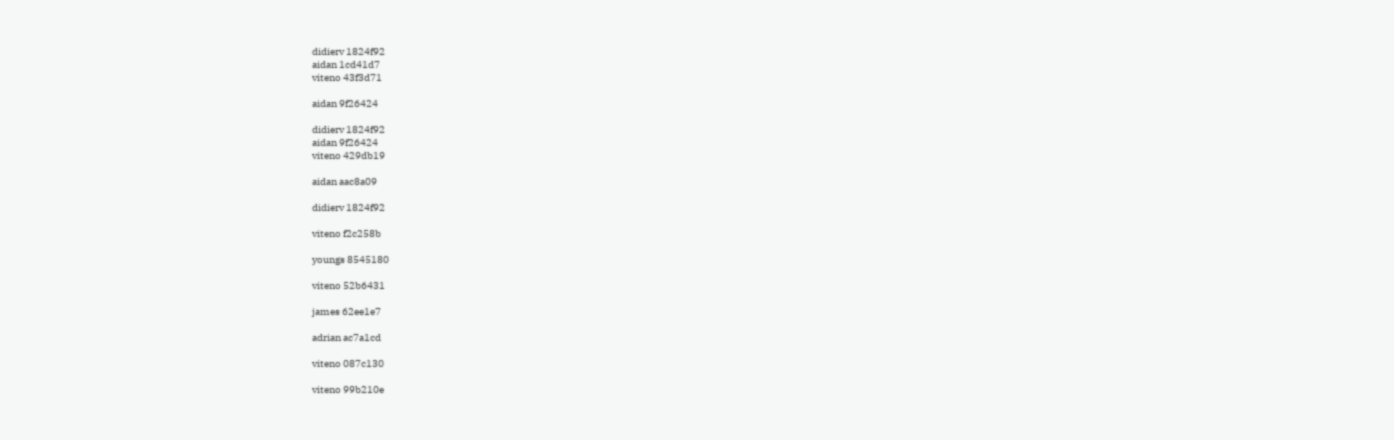didierv 1824f92
aidan 1cd41d7
viteno 43f3d71

aidan 9f26424

didierv 1824f92
aidan 9f26424
viteno 429db19

aidan aac8a09

didierv 1824f92

viteno f2c258b

youngs 8545180

viteno 52b6431

james 62ee1e7

adrian ac7a1cd

viteno 087c130

viteno 99b210e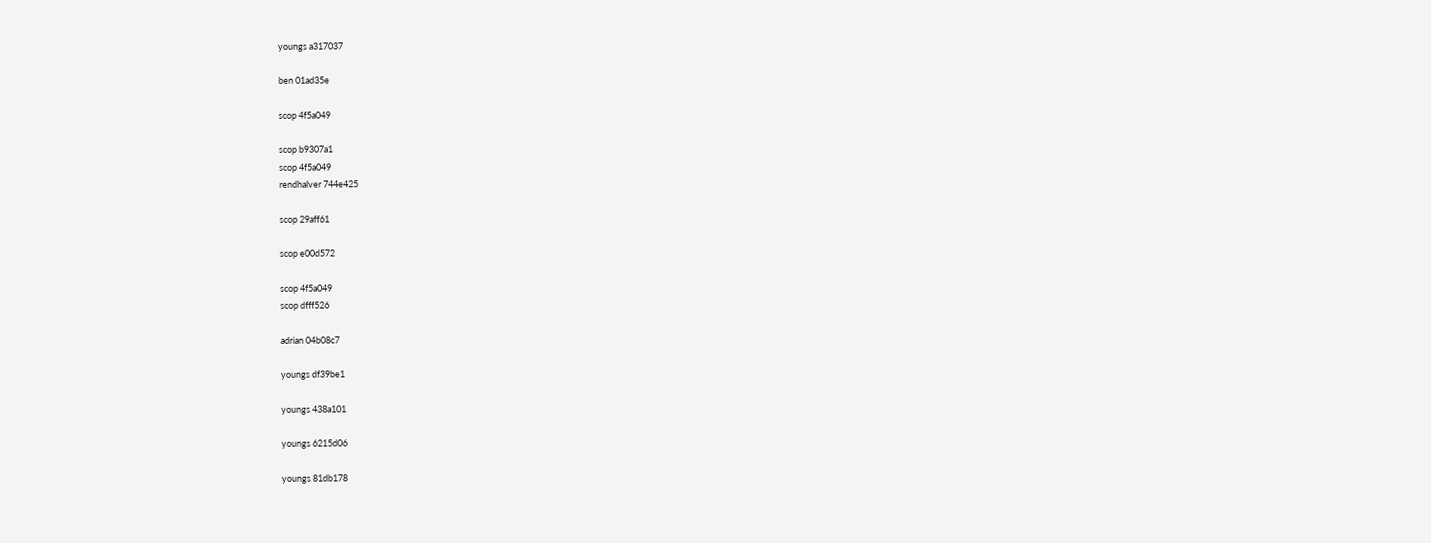youngs a317037

ben 01ad35e

scop 4f5a049

scop b9307a1
scop 4f5a049
rendhalver 744e425

scop 29aff61

scop e00d572

scop 4f5a049
scop dfff526

adrian 04b08c7

youngs df39be1

youngs 438a101

youngs 6215d06

youngs 81db178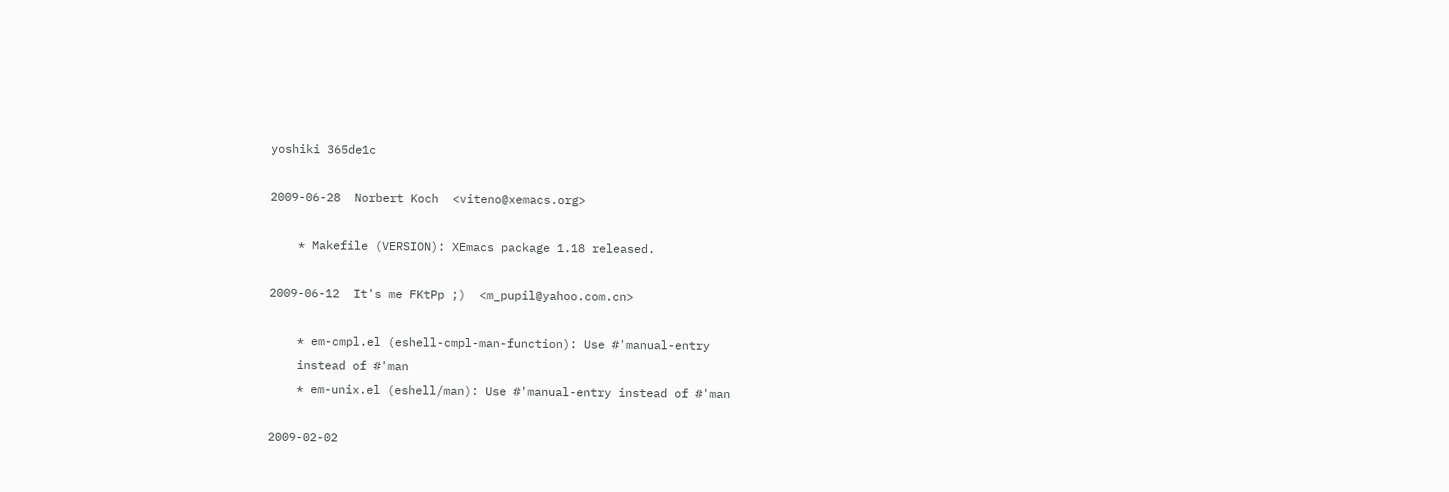yoshiki 365de1c

2009-06-28  Norbert Koch  <viteno@xemacs.org>

    * Makefile (VERSION): XEmacs package 1.18 released.

2009-06-12  It's me FKtPp ;)  <m_pupil@yahoo.com.cn>

    * em-cmpl.el (eshell-cmpl-man-function): Use #'manual-entry
    instead of #'man
    * em-unix.el (eshell/man): Use #'manual-entry instead of #'man

2009-02-02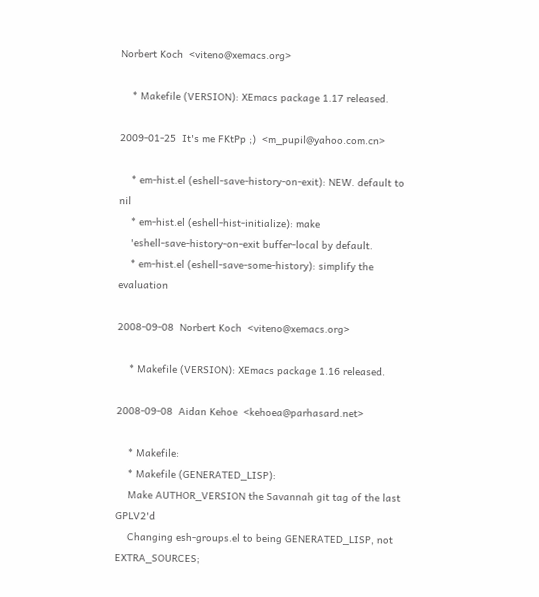Norbert Koch  <viteno@xemacs.org>

    * Makefile (VERSION): XEmacs package 1.17 released.

2009-01-25  It's me FKtPp ;)  <m_pupil@yahoo.com.cn>

    * em-hist.el (eshell-save-history-on-exit): NEW. default to nil
    * em-hist.el (eshell-hist-initialize): make
    'eshell-save-history-on-exit buffer-local by default.
    * em-hist.el (eshell-save-some-history): simplify the evaluation

2008-09-08  Norbert Koch  <viteno@xemacs.org>

    * Makefile (VERSION): XEmacs package 1.16 released.

2008-09-08  Aidan Kehoe  <kehoea@parhasard.net>

    * Makefile:
    * Makefile (GENERATED_LISP):
    Make AUTHOR_VERSION the Savannah git tag of the last GPLV2'd
    Changing esh-groups.el to being GENERATED_LISP, not EXTRA_SOURCES;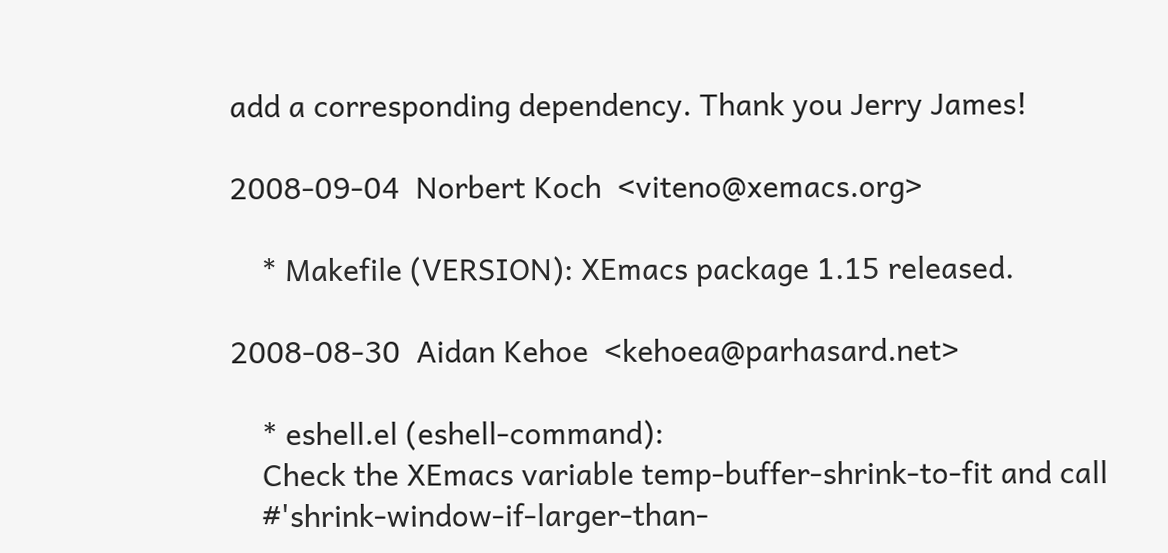add a corresponding dependency. Thank you Jerry James!

2008-09-04  Norbert Koch  <viteno@xemacs.org>

    * Makefile (VERSION): XEmacs package 1.15 released.

2008-08-30  Aidan Kehoe  <kehoea@parhasard.net>

    * eshell.el (eshell-command):
    Check the XEmacs variable temp-buffer-shrink-to-fit and call
    #'shrink-window-if-larger-than-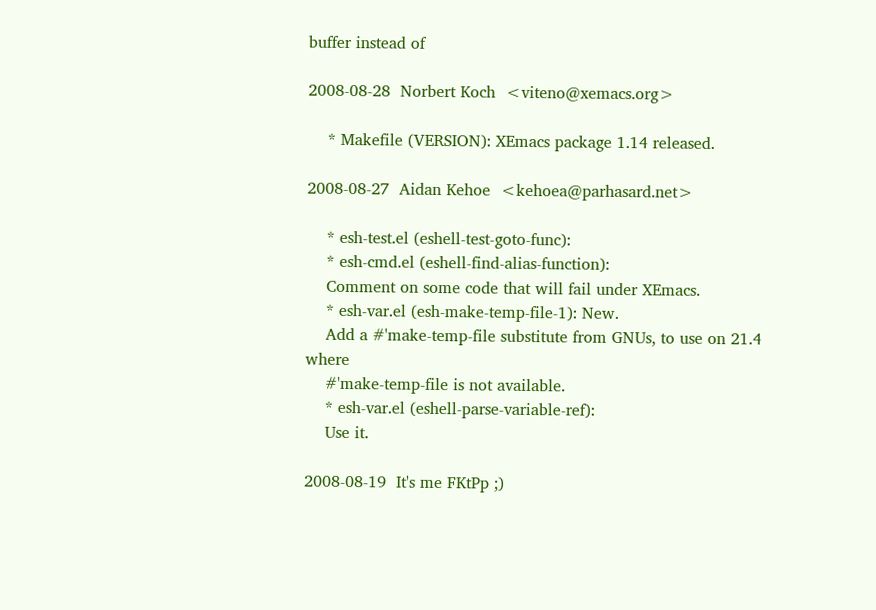buffer instead of

2008-08-28  Norbert Koch  <viteno@xemacs.org>

    * Makefile (VERSION): XEmacs package 1.14 released.

2008-08-27  Aidan Kehoe  <kehoea@parhasard.net>

    * esh-test.el (eshell-test-goto-func):
    * esh-cmd.el (eshell-find-alias-function):
    Comment on some code that will fail under XEmacs.
    * esh-var.el (esh-make-temp-file-1): New.
    Add a #'make-temp-file substitute from GNUs, to use on 21.4 where
    #'make-temp-file is not available.
    * esh-var.el (eshell-parse-variable-ref):
    Use it.

2008-08-19  It's me FKtPp ;)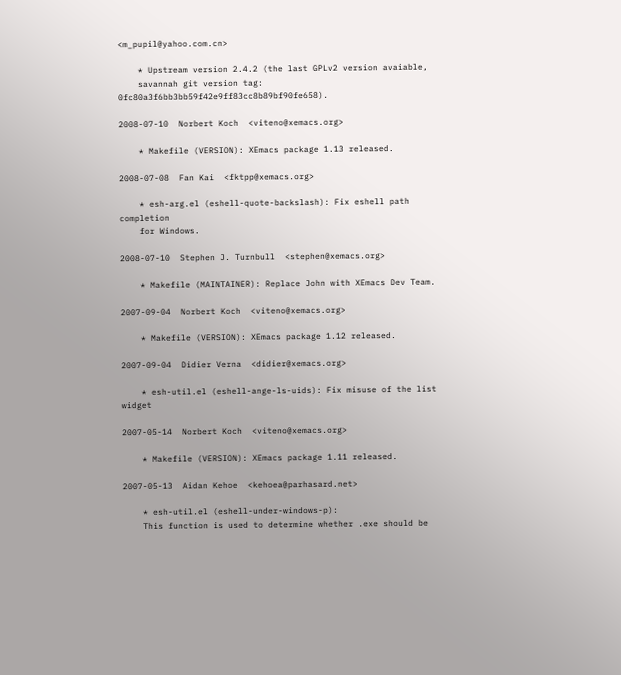<m_pupil@yahoo.com.cn>

    * Upstream version 2.4.2 (the last GPLv2 version avaiable,
    savannah git version tag: 0fc80a3f6bb3bb59f42e9ff83cc8b89bf90fe658).

2008-07-10  Norbert Koch  <viteno@xemacs.org>

    * Makefile (VERSION): XEmacs package 1.13 released.

2008-07-08  Fan Kai  <fktpp@xemacs.org>

    * esh-arg.el (eshell-quote-backslash): Fix eshell path completion
    for Windows.

2008-07-10  Stephen J. Turnbull  <stephen@xemacs.org>

    * Makefile (MAINTAINER): Replace John with XEmacs Dev Team.

2007-09-04  Norbert Koch  <viteno@xemacs.org>

    * Makefile (VERSION): XEmacs package 1.12 released.

2007-09-04  Didier Verna  <didier@xemacs.org>

    * esh-util.el (eshell-ange-ls-uids): Fix misuse of the list widget

2007-05-14  Norbert Koch  <viteno@xemacs.org>

    * Makefile (VERSION): XEmacs package 1.11 released.

2007-05-13  Aidan Kehoe  <kehoea@parhasard.net>

    * esh-util.el (eshell-under-windows-p):
    This function is used to determine whether .exe should be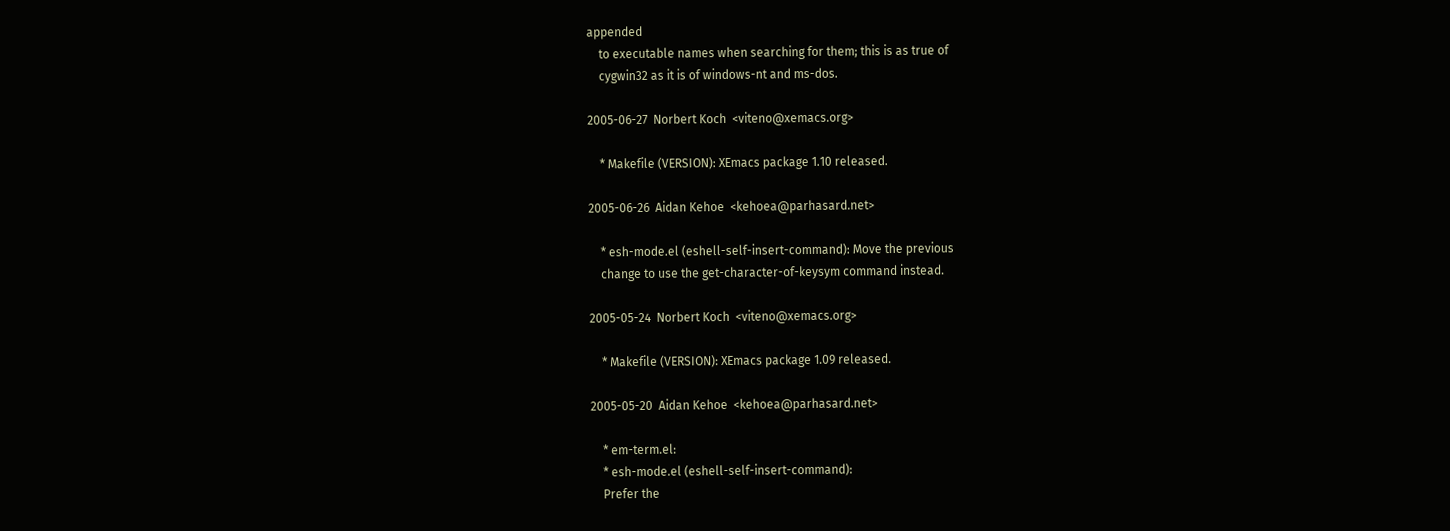appended
    to executable names when searching for them; this is as true of
    cygwin32 as it is of windows-nt and ms-dos.

2005-06-27  Norbert Koch  <viteno@xemacs.org>

    * Makefile (VERSION): XEmacs package 1.10 released.

2005-06-26  Aidan Kehoe  <kehoea@parhasard.net>

    * esh-mode.el (eshell-self-insert-command): Move the previous
    change to use the get-character-of-keysym command instead.

2005-05-24  Norbert Koch  <viteno@xemacs.org>

    * Makefile (VERSION): XEmacs package 1.09 released.

2005-05-20  Aidan Kehoe  <kehoea@parhasard.net>

    * em-term.el:
    * esh-mode.el (eshell-self-insert-command):
    Prefer the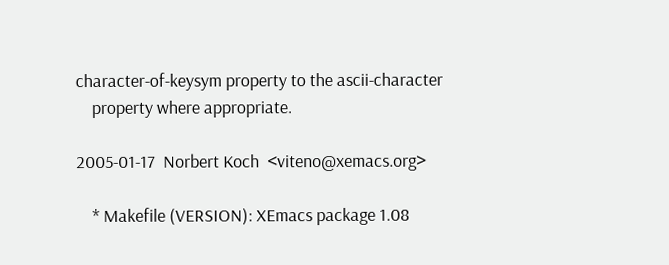character-of-keysym property to the ascii-character
    property where appropriate.

2005-01-17  Norbert Koch  <viteno@xemacs.org>

    * Makefile (VERSION): XEmacs package 1.08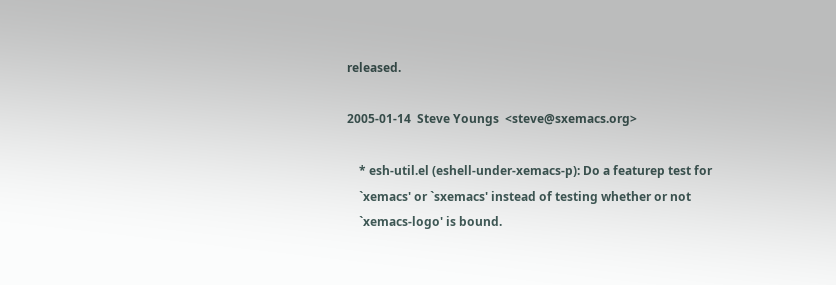released.

2005-01-14  Steve Youngs  <steve@sxemacs.org>

    * esh-util.el (eshell-under-xemacs-p): Do a featurep test for
    `xemacs' or `sxemacs' instead of testing whether or not
    `xemacs-logo' is bound.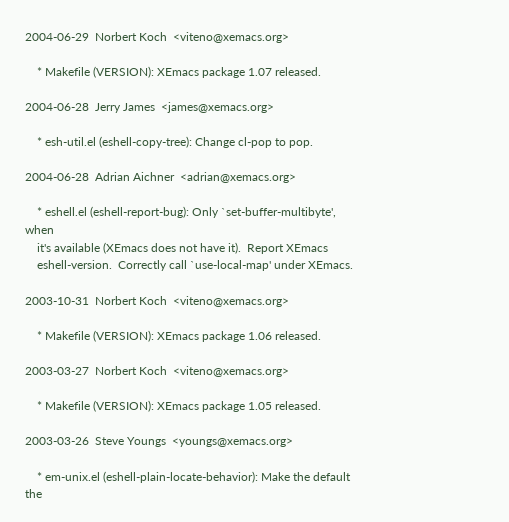2004-06-29  Norbert Koch  <viteno@xemacs.org>

    * Makefile (VERSION): XEmacs package 1.07 released.

2004-06-28  Jerry James  <james@xemacs.org>

    * esh-util.el (eshell-copy-tree): Change cl-pop to pop.

2004-06-28  Adrian Aichner  <adrian@xemacs.org>

    * eshell.el (eshell-report-bug): Only `set-buffer-multibyte', when
    it's available (XEmacs does not have it).  Report XEmacs
    eshell-version.  Correctly call `use-local-map' under XEmacs.

2003-10-31  Norbert Koch  <viteno@xemacs.org>

    * Makefile (VERSION): XEmacs package 1.06 released.

2003-03-27  Norbert Koch  <viteno@xemacs.org>

    * Makefile (VERSION): XEmacs package 1.05 released.

2003-03-26  Steve Youngs  <youngs@xemacs.org>

    * em-unix.el (eshell-plain-locate-behavior): Make the default the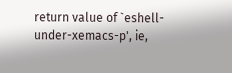return value of `eshell-under-xemacs-p', ie,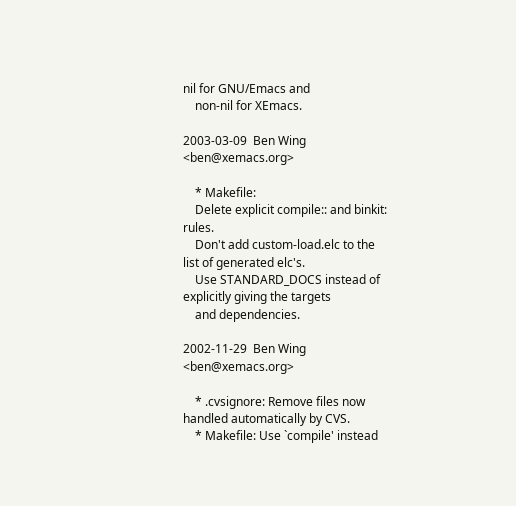nil for GNU/Emacs and
    non-nil for XEmacs.

2003-03-09  Ben Wing  <ben@xemacs.org>

    * Makefile:
    Delete explicit compile:: and binkit: rules.
    Don't add custom-load.elc to the list of generated elc's.
    Use STANDARD_DOCS instead of explicitly giving the targets
    and dependencies.

2002-11-29  Ben Wing  <ben@xemacs.org>

    * .cvsignore: Remove files now handled automatically by CVS.
    * Makefile: Use `compile' instead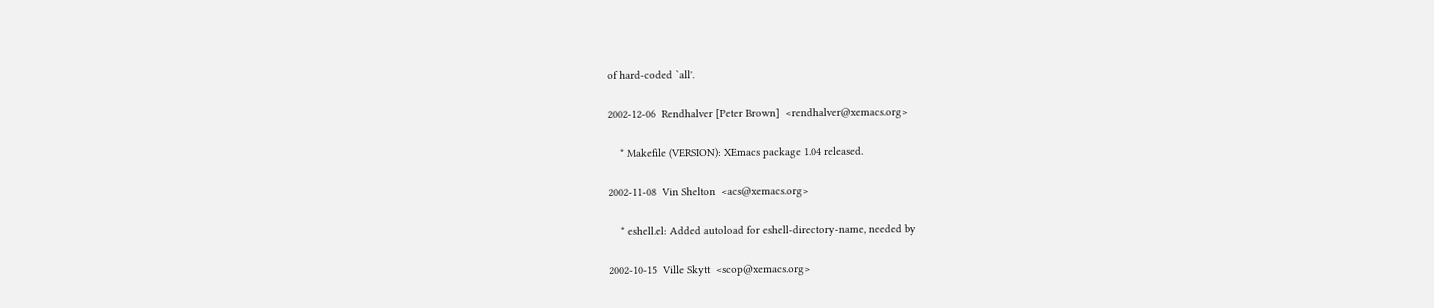of hard-coded `all'.

2002-12-06  Rendhalver [Peter Brown]  <rendhalver@xemacs.org>

    * Makefile (VERSION): XEmacs package 1.04 released.

2002-11-08  Vin Shelton  <acs@xemacs.org>

    * eshell.el: Added autoload for eshell-directory-name, needed by

2002-10-15  Ville Skytt  <scop@xemacs.org>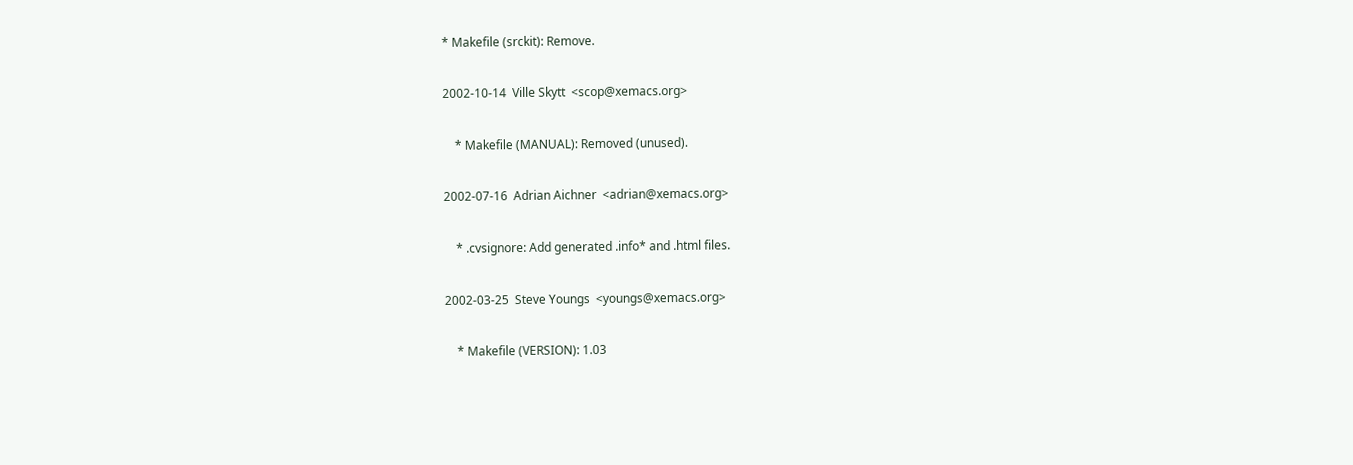* Makefile (srckit): Remove.

2002-10-14  Ville Skytt  <scop@xemacs.org>

    * Makefile (MANUAL): Removed (unused).

2002-07-16  Adrian Aichner  <adrian@xemacs.org>

    * .cvsignore: Add generated .info* and .html files.

2002-03-25  Steve Youngs  <youngs@xemacs.org>

    * Makefile (VERSION): 1.03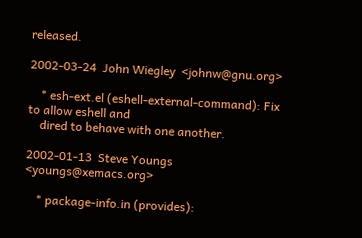released.

2002-03-24  John Wiegley  <johnw@gnu.org>

    * esh-ext.el (eshell-external-command): Fix to allow eshell and
    dired to behave with one another.

2002-01-13  Steve Youngs  <youngs@xemacs.org>

    * package-info.in (provides):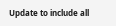Update to include all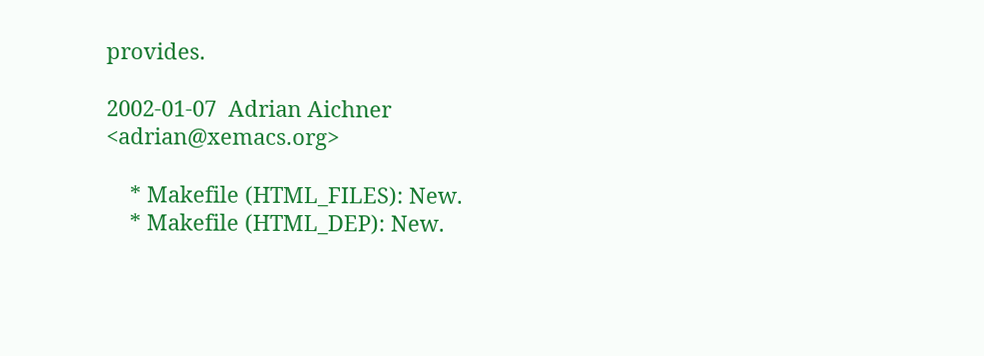provides.

2002-01-07  Adrian Aichner  <adrian@xemacs.org>

    * Makefile (HTML_FILES): New.
    * Makefile (HTML_DEP): New.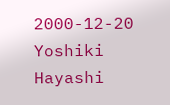2000-12-20  Yoshiki Hayashi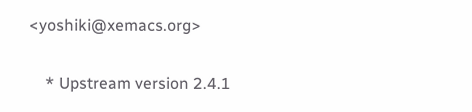<yoshiki@xemacs.org>

    * Upstream version 2.4.1